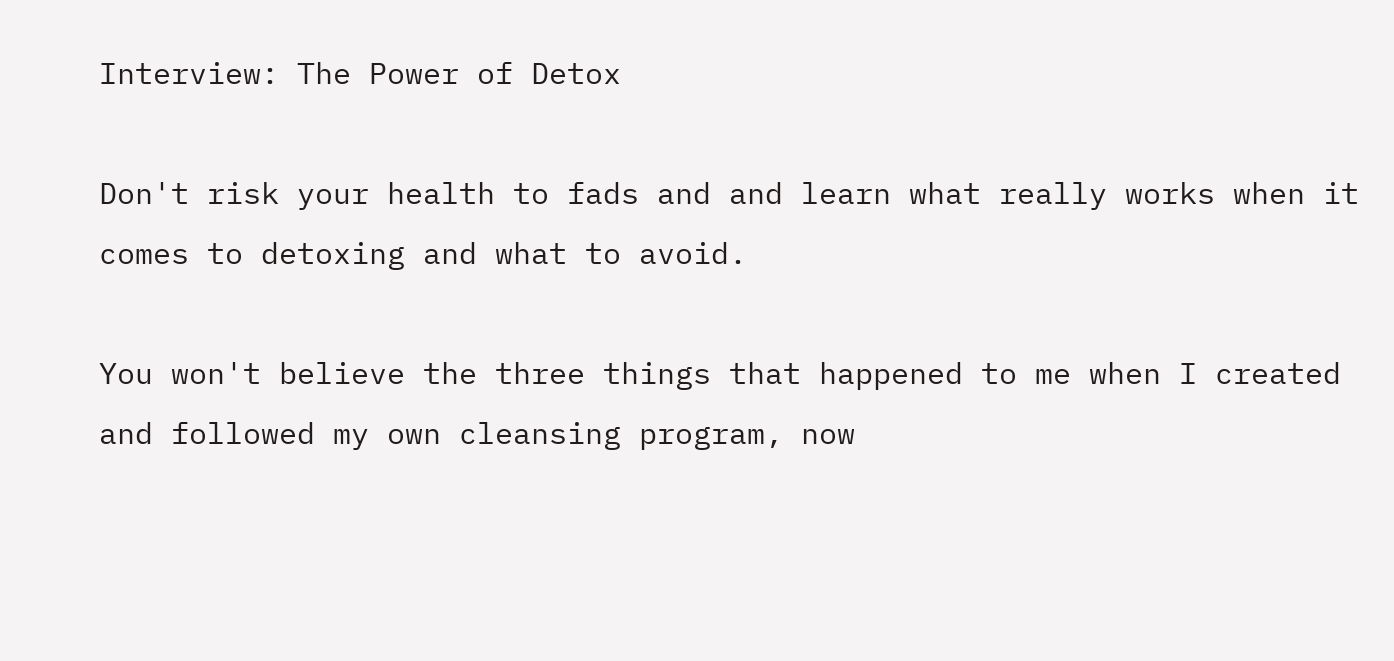Interview: The Power of Detox

Don't risk your health to fads and and learn what really works when it comes to detoxing and what to avoid.

You won't believe the three things that happened to me when I created and followed my own cleansing program, now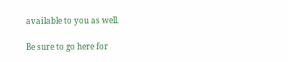available to you as well.

Be sure to go here for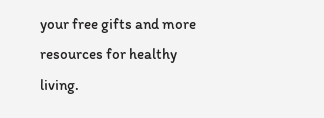your free gifts and more resources for healthy living.